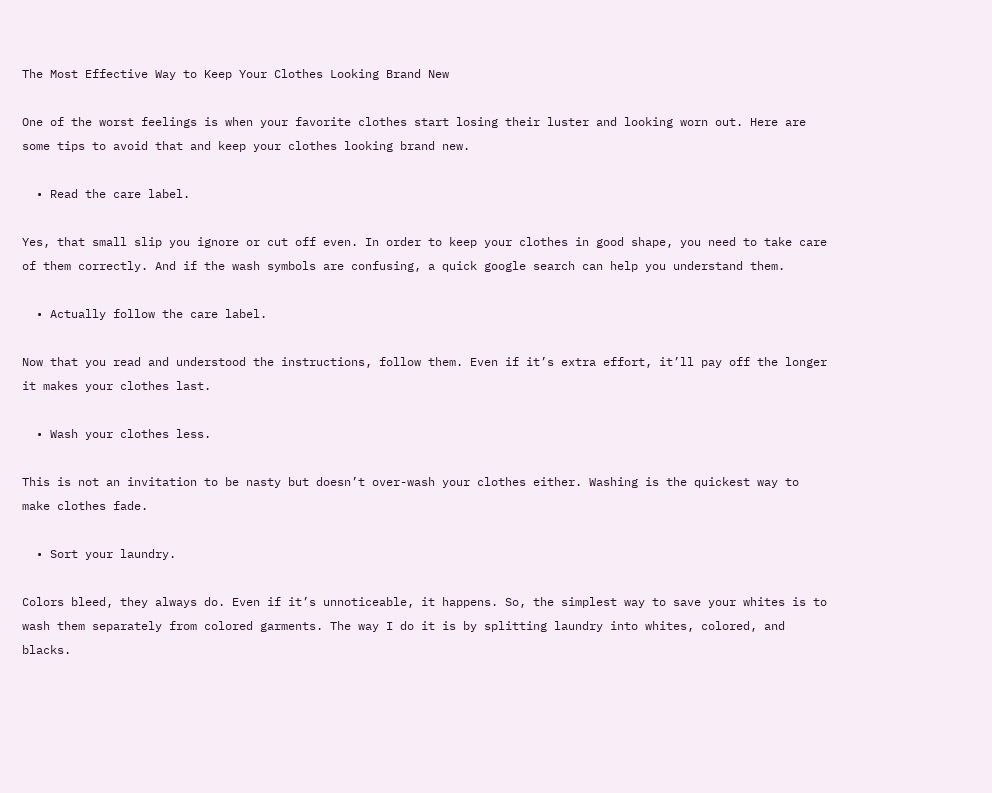The Most Effective Way to Keep Your Clothes Looking Brand New

One of the worst feelings is when your favorite clothes start losing their luster and looking worn out. Here are some tips to avoid that and keep your clothes looking brand new.

  • Read the care label.

Yes, that small slip you ignore or cut off even. In order to keep your clothes in good shape, you need to take care of them correctly. And if the wash symbols are confusing, a quick google search can help you understand them.

  • Actually follow the care label.

Now that you read and understood the instructions, follow them. Even if it’s extra effort, it’ll pay off the longer it makes your clothes last.

  • Wash your clothes less.

This is not an invitation to be nasty but doesn’t over-wash your clothes either. Washing is the quickest way to make clothes fade.

  • Sort your laundry.

Colors bleed, they always do. Even if it’s unnoticeable, it happens. So, the simplest way to save your whites is to wash them separately from colored garments. The way I do it is by splitting laundry into whites, colored, and blacks.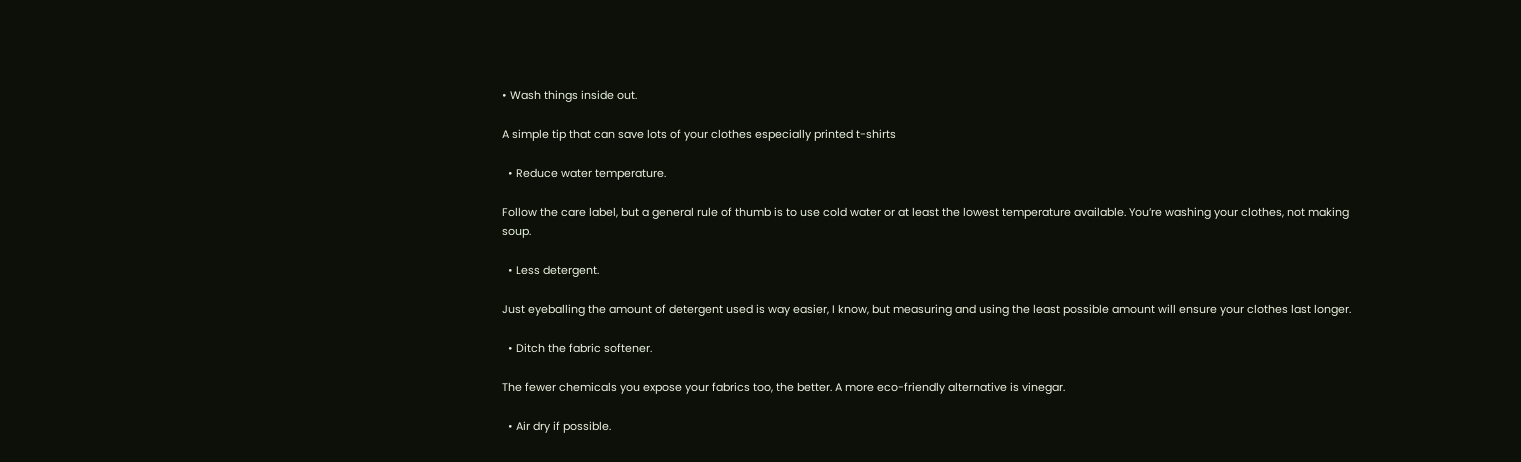• Wash things inside out.

A simple tip that can save lots of your clothes especially printed t-shirts

  • Reduce water temperature.

Follow the care label, but a general rule of thumb is to use cold water or at least the lowest temperature available. You’re washing your clothes, not making soup.

  • Less detergent.

Just eyeballing the amount of detergent used is way easier, I know, but measuring and using the least possible amount will ensure your clothes last longer.

  • Ditch the fabric softener.

The fewer chemicals you expose your fabrics too, the better. A more eco-friendly alternative is vinegar.

  • Air dry if possible.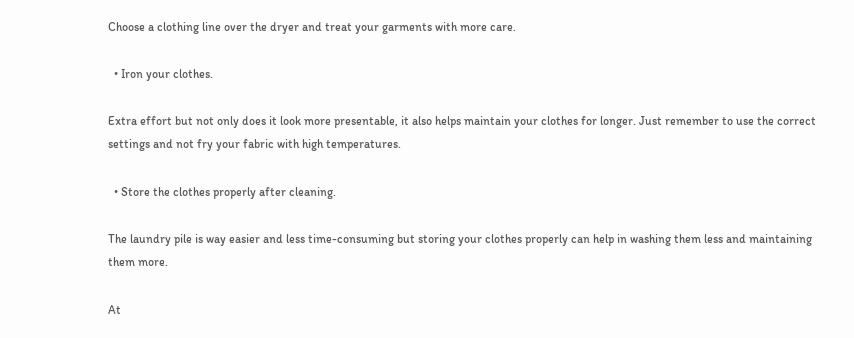Choose a clothing line over the dryer and treat your garments with more care.

  • Iron your clothes.

Extra effort but not only does it look more presentable, it also helps maintain your clothes for longer. Just remember to use the correct settings and not fry your fabric with high temperatures.

  • Store the clothes properly after cleaning.

The laundry pile is way easier and less time-consuming but storing your clothes properly can help in washing them less and maintaining them more.

At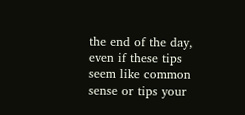the end of the day, even if these tips seem like common sense or tips your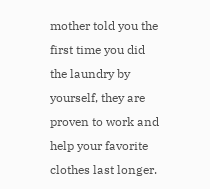mother told you the first time you did the laundry by yourself, they are proven to work and help your favorite clothes last longer.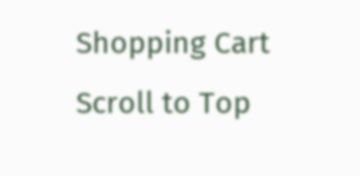Shopping Cart
Scroll to Top